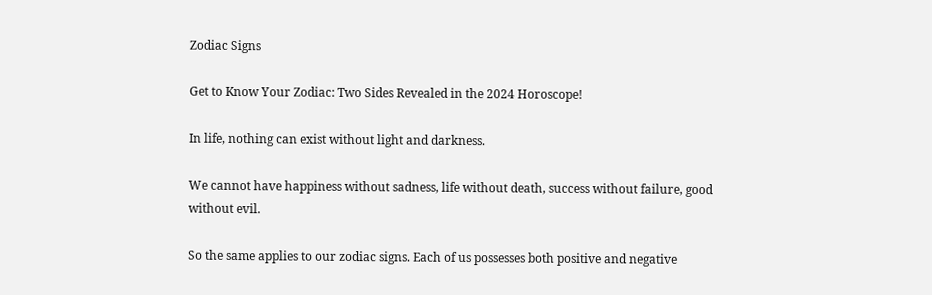Zodiac Signs

Get to Know Your Zodiac: Two Sides Revealed in the 2024 Horoscope!

In life, nothing can exist without light and darkness.

We cannot have happiness without sadness, life without death, success without failure, good without evil.

So the same applies to our zodiac signs. Each of us possesses both positive and negative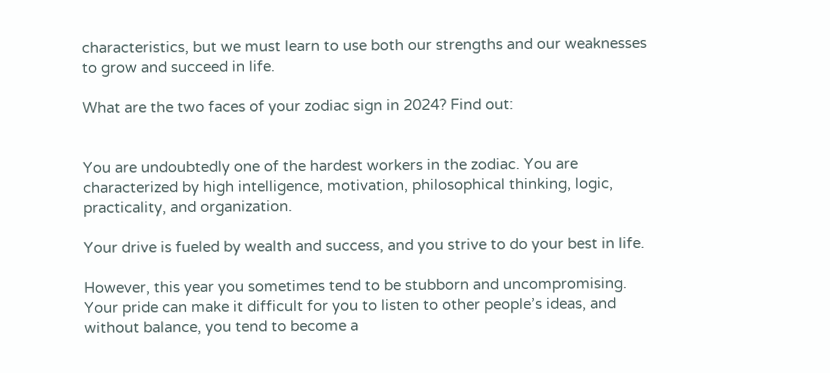characteristics, but we must learn to use both our strengths and our weaknesses to grow and succeed in life.

What are the two faces of your zodiac sign in 2024? Find out:


You are undoubtedly one of the hardest workers in the zodiac. You are characterized by high intelligence, motivation, philosophical thinking, logic, practicality, and organization.

Your drive is fueled by wealth and success, and you strive to do your best in life.

However, this year you sometimes tend to be stubborn and uncompromising. Your pride can make it difficult for you to listen to other people’s ideas, and without balance, you tend to become a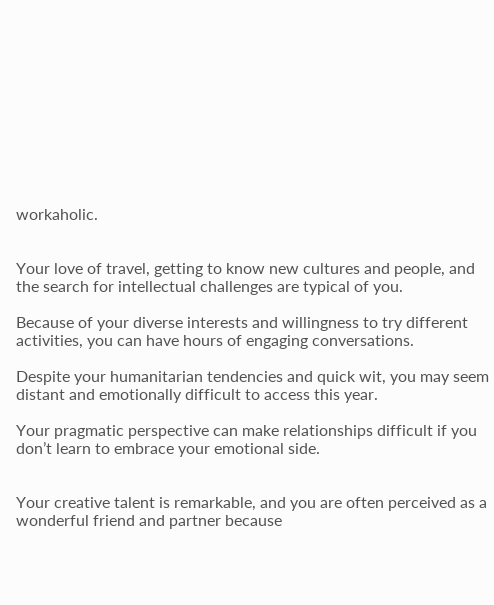workaholic.


Your love of travel, getting to know new cultures and people, and the search for intellectual challenges are typical of you.

Because of your diverse interests and willingness to try different activities, you can have hours of engaging conversations.

Despite your humanitarian tendencies and quick wit, you may seem distant and emotionally difficult to access this year.

Your pragmatic perspective can make relationships difficult if you don’t learn to embrace your emotional side.


Your creative talent is remarkable, and you are often perceived as a wonderful friend and partner because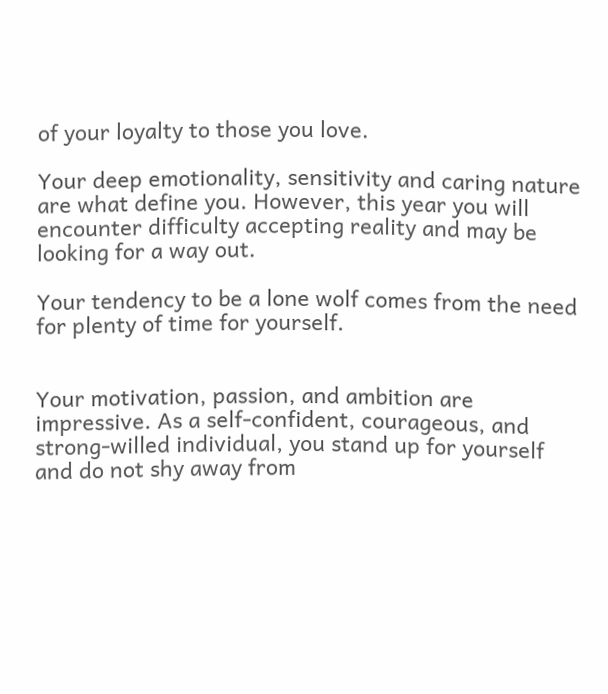of your loyalty to those you love.

Your deep emotionality, sensitivity and caring nature are what define you. However, this year you will encounter difficulty accepting reality and may be looking for a way out.

Your tendency to be a lone wolf comes from the need for plenty of time for yourself.


Your motivation, passion, and ambition are impressive. As a self-confident, courageous, and strong-willed individual, you stand up for yourself and do not shy away from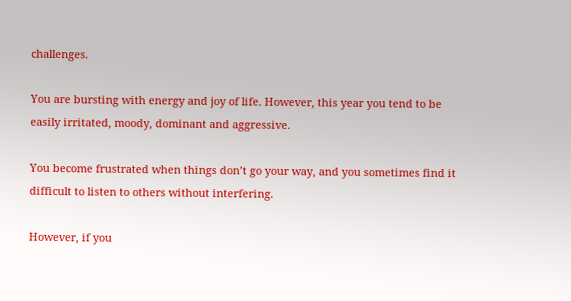challenges.

You are bursting with energy and joy of life. However, this year you tend to be easily irritated, moody, dominant and aggressive.

You become frustrated when things don’t go your way, and you sometimes find it difficult to listen to others without interfering.

However, if you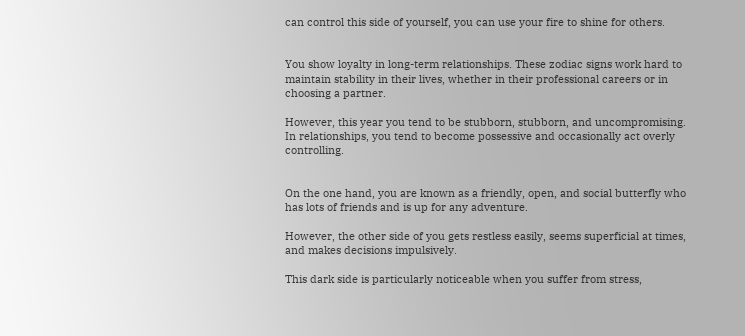can control this side of yourself, you can use your fire to shine for others.


You show loyalty in long-term relationships. These zodiac signs work hard to maintain stability in their lives, whether in their professional careers or in choosing a partner.

However, this year you tend to be stubborn, stubborn, and uncompromising. In relationships, you tend to become possessive and occasionally act overly controlling.


On the one hand, you are known as a friendly, open, and social butterfly who has lots of friends and is up for any adventure.

However, the other side of you gets restless easily, seems superficial at times, and makes decisions impulsively.

This dark side is particularly noticeable when you suffer from stress,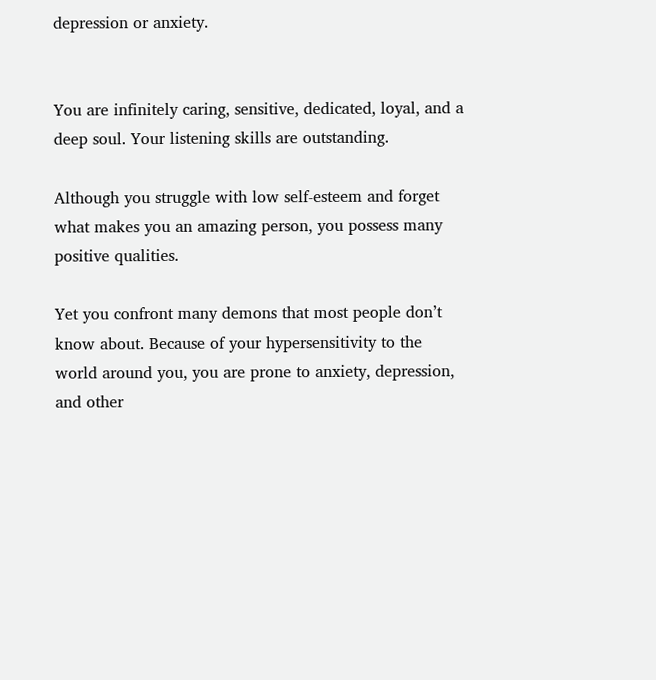depression or anxiety.


You are infinitely caring, sensitive, dedicated, loyal, and a deep soul. Your listening skills are outstanding.

Although you struggle with low self-esteem and forget what makes you an amazing person, you possess many positive qualities.

Yet you confront many demons that most people don’t know about. Because of your hypersensitivity to the world around you, you are prone to anxiety, depression, and other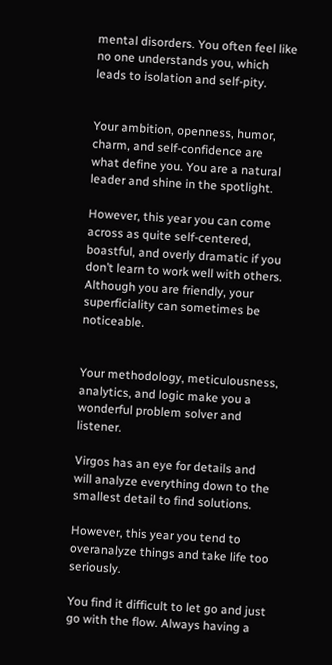mental disorders. You often feel like no one understands you, which leads to isolation and self-pity.


Your ambition, openness, humor, charm, and self-confidence are what define you. You are a natural leader and shine in the spotlight.

However, this year you can come across as quite self-centered, boastful, and overly dramatic if you don’t learn to work well with others. Although you are friendly, your superficiality can sometimes be noticeable.


Your methodology, meticulousness, analytics, and logic make you a wonderful problem solver and listener.

Virgos has an eye for details and will analyze everything down to the smallest detail to find solutions.

However, this year you tend to overanalyze things and take life too seriously.

You find it difficult to let go and just go with the flow. Always having a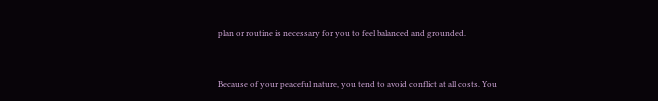plan or routine is necessary for you to feel balanced and grounded.


Because of your peaceful nature, you tend to avoid conflict at all costs. You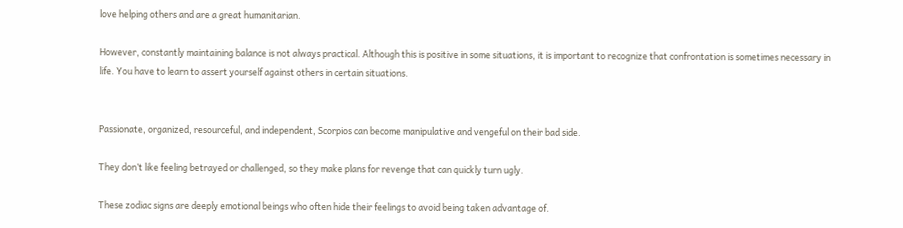love helping others and are a great humanitarian.

However, constantly maintaining balance is not always practical. Although this is positive in some situations, it is important to recognize that confrontation is sometimes necessary in life. You have to learn to assert yourself against others in certain situations.


Passionate, organized, resourceful, and independent, Scorpios can become manipulative and vengeful on their bad side.

They don’t like feeling betrayed or challenged, so they make plans for revenge that can quickly turn ugly.

These zodiac signs are deeply emotional beings who often hide their feelings to avoid being taken advantage of.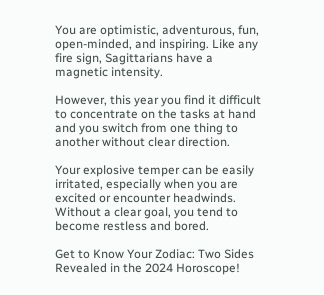You are optimistic, adventurous, fun, open-minded, and inspiring. Like any fire sign, Sagittarians have a magnetic intensity.

However, this year you find it difficult to concentrate on the tasks at hand and you switch from one thing to another without clear direction.

Your explosive temper can be easily irritated, especially when you are excited or encounter headwinds. Without a clear goal, you tend to become restless and bored.

Get to Know Your Zodiac: Two Sides Revealed in the 2024 Horoscope!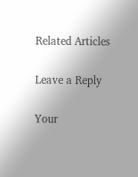Related Articles

Leave a Reply

Your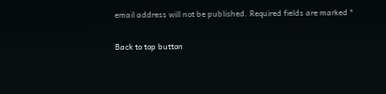email address will not be published. Required fields are marked *

Back to top button